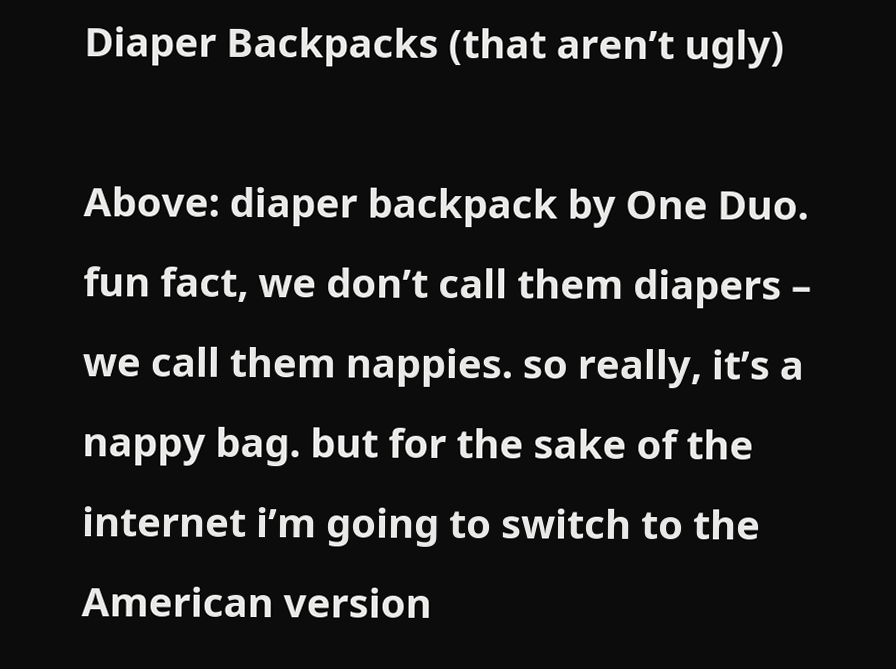Diaper Backpacks (that aren’t ugly)

Above: diaper backpack by One Duo. fun fact, we don’t call them diapers – we call them nappies. so really, it’s a nappy bag. but for the sake of the internet i’m going to switch to the American version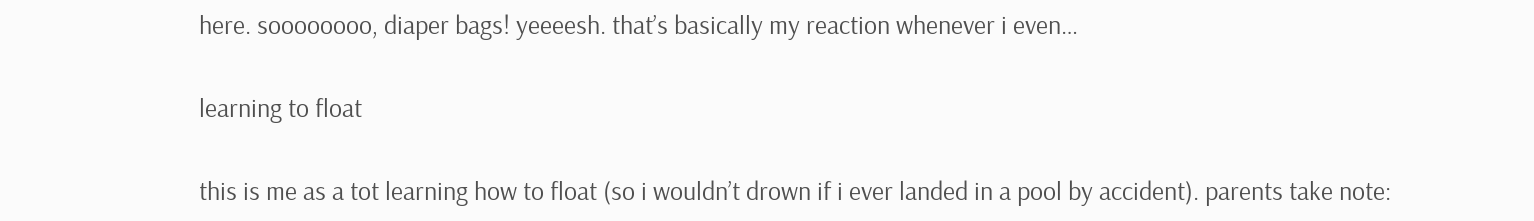here. soooooooo, diaper bags! yeeeesh. that’s basically my reaction whenever i even…

learning to float

this is me as a tot learning how to float (so i wouldn’t drown if i ever landed in a pool by accident). parents take note: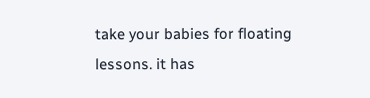take your babies for floating lessons. it has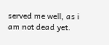served me well, as i am not dead yet.